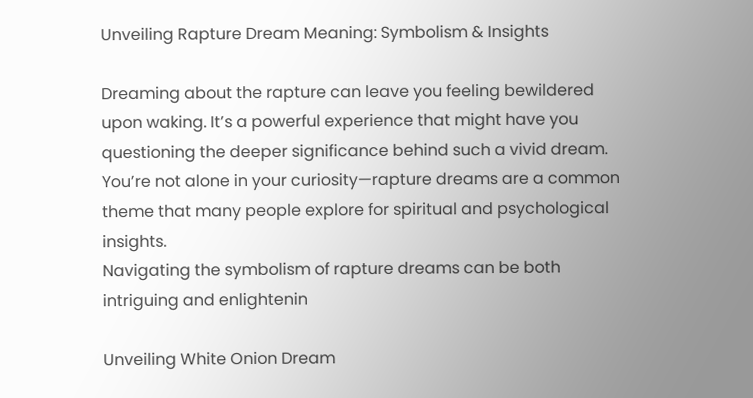Unveiling Rapture Dream Meaning: Symbolism & Insights

Dreaming about the rapture can leave you feeling bewildered upon waking. It’s a powerful experience that might have you questioning the deeper significance behind such a vivid dream. You’re not alone in your curiosity—rapture dreams are a common theme that many people explore for spiritual and psychological insights.
Navigating the symbolism of rapture dreams can be both intriguing and enlightenin

Unveiling White Onion Dream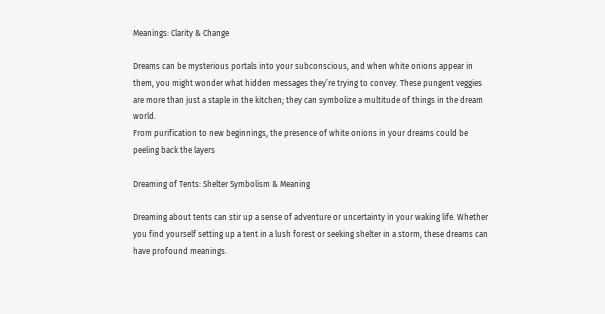Meanings: Clarity & Change

Dreams can be mysterious portals into your subconscious, and when white onions appear in them, you might wonder what hidden messages they’re trying to convey. These pungent veggies are more than just a staple in the kitchen; they can symbolize a multitude of things in the dream world.
From purification to new beginnings, the presence of white onions in your dreams could be peeling back the layers

Dreaming of Tents: Shelter Symbolism & Meaning

Dreaming about tents can stir up a sense of adventure or uncertainty in your waking life. Whether you find yourself setting up a tent in a lush forest or seeking shelter in a storm, these dreams can have profound meanings.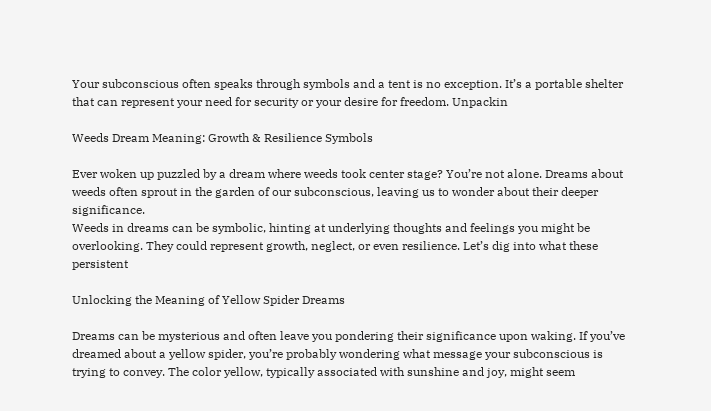Your subconscious often speaks through symbols and a tent is no exception. It’s a portable shelter that can represent your need for security or your desire for freedom. Unpackin

Weeds Dream Meaning: Growth & Resilience Symbols

Ever woken up puzzled by a dream where weeds took center stage? You’re not alone. Dreams about weeds often sprout in the garden of our subconscious, leaving us to wonder about their deeper significance.
Weeds in dreams can be symbolic, hinting at underlying thoughts and feelings you might be overlooking. They could represent growth, neglect, or even resilience. Let’s dig into what these persistent

Unlocking the Meaning of Yellow Spider Dreams

Dreams can be mysterious and often leave you pondering their significance upon waking. If you’ve dreamed about a yellow spider, you’re probably wondering what message your subconscious is trying to convey. The color yellow, typically associated with sunshine and joy, might seem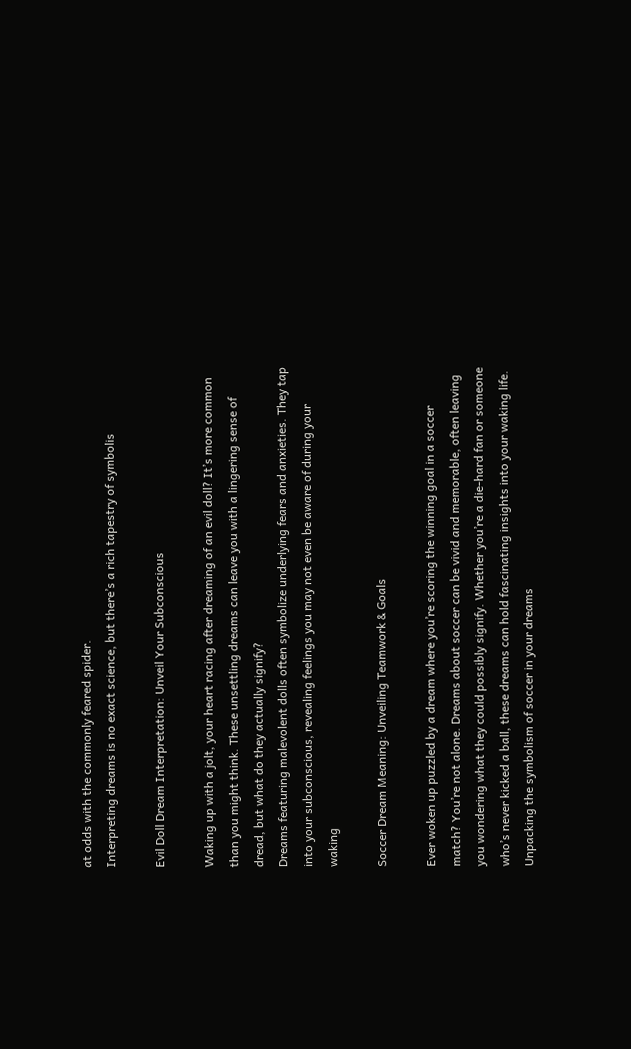at odds with the commonly feared spider.
Interpreting dreams is no exact science, but there’s a rich tapestry of symbolis

Evil Doll Dream Interpretation: Unveil Your Subconscious

Waking up with a jolt, your heart racing after dreaming of an evil doll? It’s more common than you might think. These unsettling dreams can leave you with a lingering sense of dread, but what do they actually signify?
Dreams featuring malevolent dolls often symbolize underlying fears and anxieties. They tap into your subconscious, revealing feelings you may not even be aware of during your waking

Soccer Dream Meaning: Unveiling Teamwork & Goals

Ever woken up puzzled by a dream where you’re scoring the winning goal in a soccer match? You’re not alone. Dreams about soccer can be vivid and memorable, often leaving you wondering what they could possibly signify. Whether you’re a die-hard fan or someone who’s never kicked a ball, these dreams can hold fascinating insights into your waking life.
Unpacking the symbolism of soccer in your dreams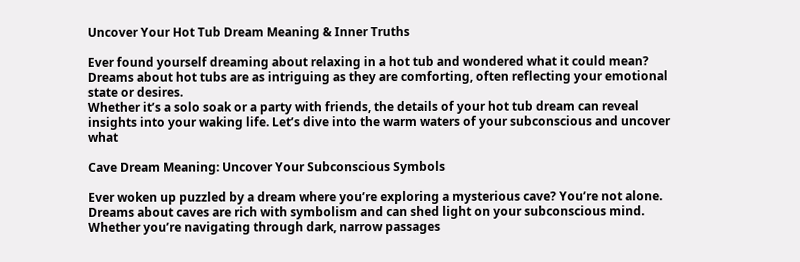Uncover Your Hot Tub Dream Meaning & Inner Truths

Ever found yourself dreaming about relaxing in a hot tub and wondered what it could mean? Dreams about hot tubs are as intriguing as they are comforting, often reflecting your emotional state or desires.
Whether it’s a solo soak or a party with friends, the details of your hot tub dream can reveal insights into your waking life. Let’s dive into the warm waters of your subconscious and uncover what

Cave Dream Meaning: Uncover Your Subconscious Symbols

Ever woken up puzzled by a dream where you’re exploring a mysterious cave? You’re not alone. Dreams about caves are rich with symbolism and can shed light on your subconscious mind. Whether you’re navigating through dark, narrow passages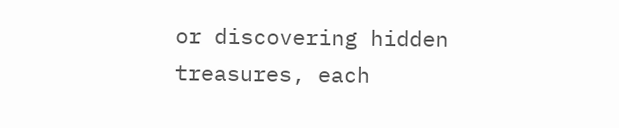or discovering hidden treasures, each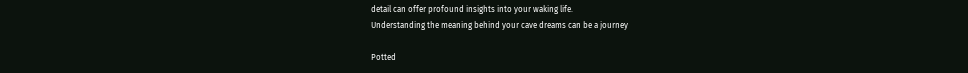detail can offer profound insights into your waking life.
Understanding the meaning behind your cave dreams can be a journey

Potted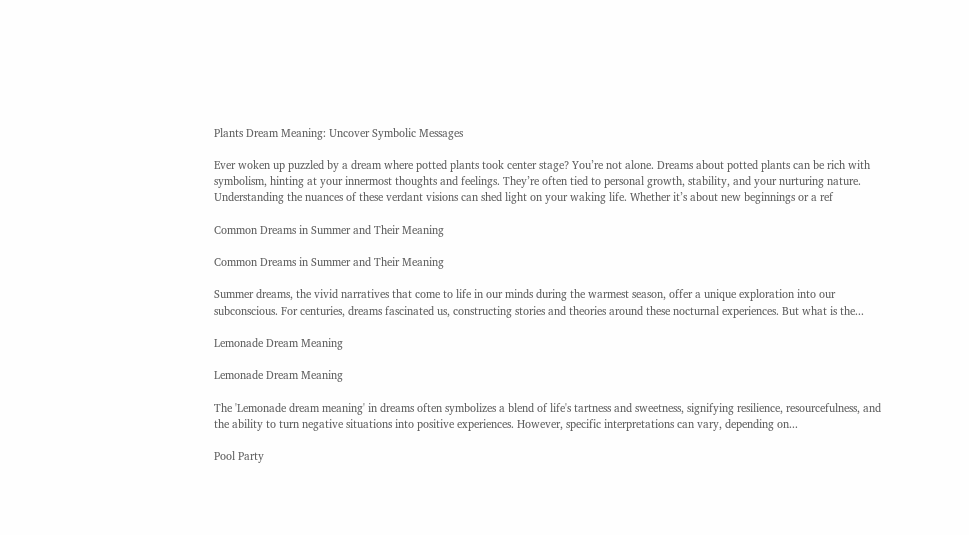Plants Dream Meaning: Uncover Symbolic Messages

Ever woken up puzzled by a dream where potted plants took center stage? You’re not alone. Dreams about potted plants can be rich with symbolism, hinting at your innermost thoughts and feelings. They’re often tied to personal growth, stability, and your nurturing nature.
Understanding the nuances of these verdant visions can shed light on your waking life. Whether it’s about new beginnings or a ref

Common Dreams in Summer and Their Meaning

Common Dreams in Summer and Their Meaning

Summer dreams, the vivid narratives that come to life in our minds during the warmest season, offer a unique exploration into our subconscious. For centuries, dreams fascinated us, constructing stories and theories around these nocturnal experiences. But what is the...

Lemonade Dream Meaning

Lemonade Dream Meaning

The 'Lemonade dream meaning' in dreams often symbolizes a blend of life's tartness and sweetness, signifying resilience, resourcefulness, and the ability to turn negative situations into positive experiences. However, specific interpretations can vary, depending on...

Pool Party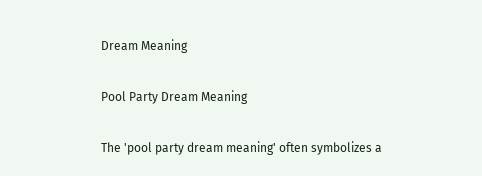Dream Meaning

Pool Party Dream Meaning

The 'pool party dream meaning' often symbolizes a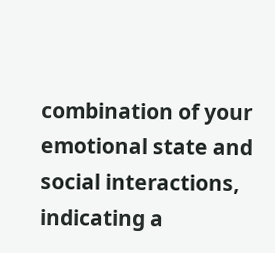combination of your emotional state and social interactions, indicating a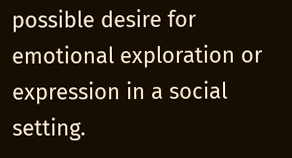possible desire for emotional exploration or expression in a social setting.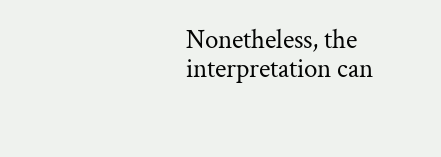Nonetheless, the interpretation can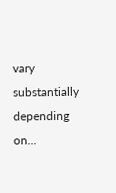vary substantially depending on...